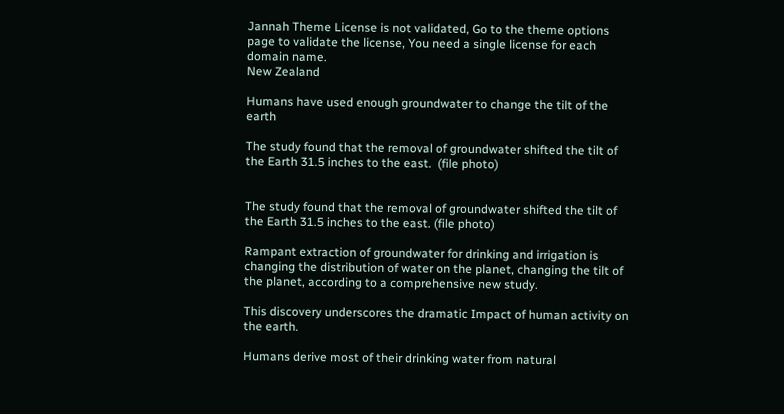Jannah Theme License is not validated, Go to the theme options page to validate the license, You need a single license for each domain name.
New Zealand

Humans have used enough groundwater to change the tilt of the earth

The study found that the removal of groundwater shifted the tilt of the Earth 31.5 inches to the east.  (file photo)


The study found that the removal of groundwater shifted the tilt of the Earth 31.5 inches to the east. (file photo)

Rampant extraction of groundwater for drinking and irrigation is changing the distribution of water on the planet, changing the tilt of the planet, according to a comprehensive new study.

This discovery underscores the dramatic Impact of human activity on the earth.

Humans derive most of their drinking water from natural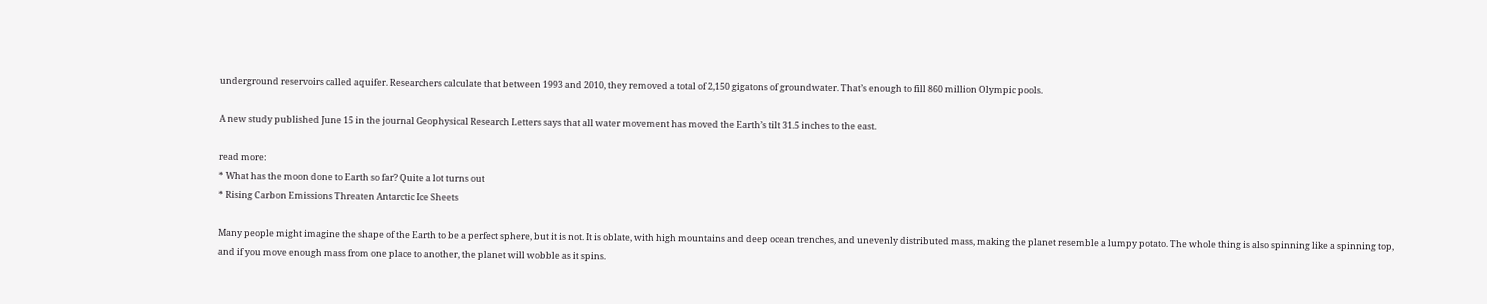underground reservoirs called aquifer. Researchers calculate that between 1993 and 2010, they removed a total of 2,150 gigatons of groundwater. That’s enough to fill 860 million Olympic pools.

A new study published June 15 in the journal Geophysical Research Letters says that all water movement has moved the Earth’s tilt 31.5 inches to the east.

read more:
* What has the moon done to Earth so far? Quite a lot turns out
* Rising Carbon Emissions Threaten Antarctic Ice Sheets

Many people might imagine the shape of the Earth to be a perfect sphere, but it is not. It is oblate, with high mountains and deep ocean trenches, and unevenly distributed mass, making the planet resemble a lumpy potato. The whole thing is also spinning like a spinning top, and if you move enough mass from one place to another, the planet will wobble as it spins.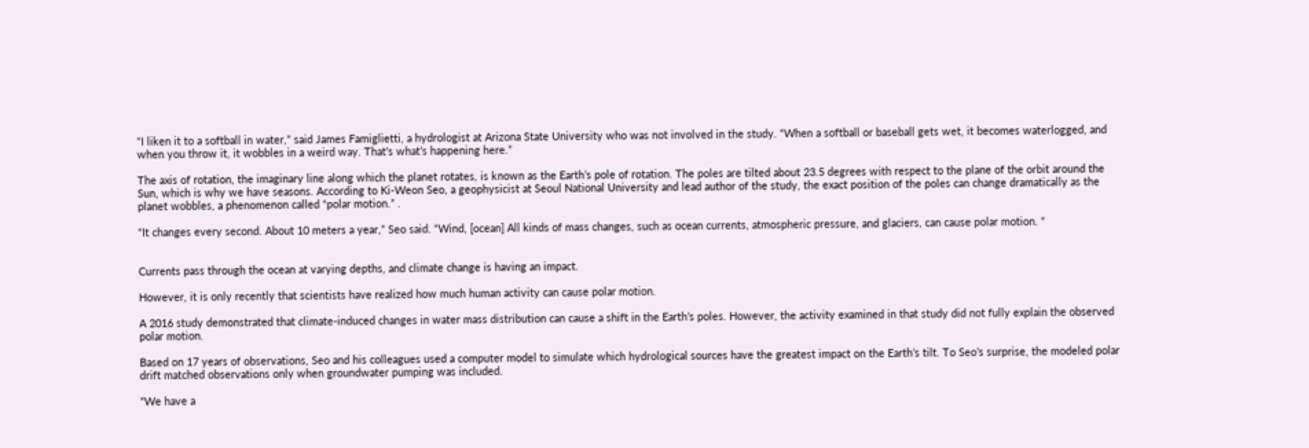“I liken it to a softball in water,” said James Famiglietti, a hydrologist at Arizona State University who was not involved in the study. “When a softball or baseball gets wet, it becomes waterlogged, and when you throw it, it wobbles in a weird way. That’s what’s happening here.”

The axis of rotation, the imaginary line along which the planet rotates, is known as the Earth’s pole of rotation. The poles are tilted about 23.5 degrees with respect to the plane of the orbit around the Sun, which is why we have seasons. According to Ki-Weon Seo, a geophysicist at Seoul National University and lead author of the study, the exact position of the poles can change dramatically as the planet wobbles, a phenomenon called “polar motion.” .

“It changes every second. About 10 meters a year,” Seo said. “Wind, [ocean] All kinds of mass changes, such as ocean currents, atmospheric pressure, and glaciers, can cause polar motion. “


Currents pass through the ocean at varying depths, and climate change is having an impact.

However, it is only recently that scientists have realized how much human activity can cause polar motion.

A 2016 study demonstrated that climate-induced changes in water mass distribution can cause a shift in the Earth’s poles. However, the activity examined in that study did not fully explain the observed polar motion.

Based on 17 years of observations, Seo and his colleagues used a computer model to simulate which hydrological sources have the greatest impact on the Earth’s tilt. To Seo’s surprise, the modeled polar drift matched observations only when groundwater pumping was included.

“We have a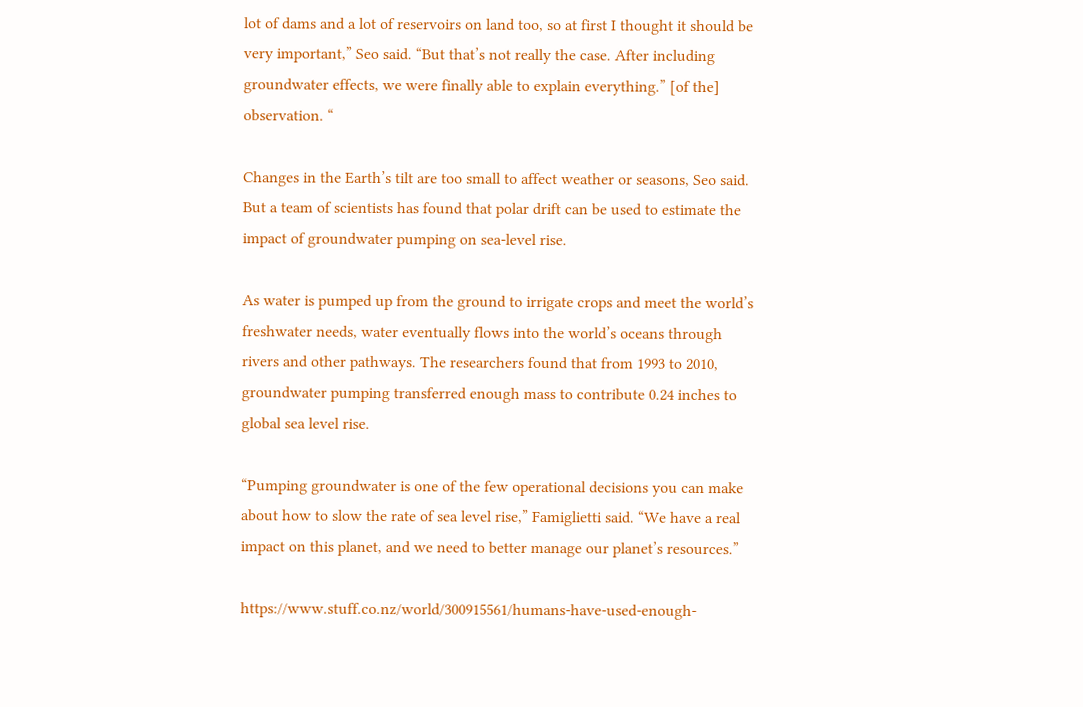lot of dams and a lot of reservoirs on land too, so at first I thought it should be very important,” Seo said. “But that’s not really the case. After including groundwater effects, we were finally able to explain everything.” [of the] observation. “

Changes in the Earth’s tilt are too small to affect weather or seasons, Seo said. But a team of scientists has found that polar drift can be used to estimate the impact of groundwater pumping on sea-level rise.

As water is pumped up from the ground to irrigate crops and meet the world’s freshwater needs, water eventually flows into the world’s oceans through rivers and other pathways. The researchers found that from 1993 to 2010, groundwater pumping transferred enough mass to contribute 0.24 inches to global sea level rise.

“Pumping groundwater is one of the few operational decisions you can make about how to slow the rate of sea level rise,” Famiglietti said. “We have a real impact on this planet, and we need to better manage our planet’s resources.”

https://www.stuff.co.nz/world/300915561/humans-have-used-enough-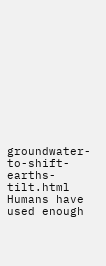groundwater-to-shift-earths-tilt.html Humans have used enough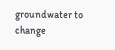groundwater to change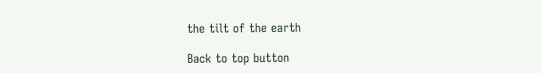the tilt of the earth

Back to top button